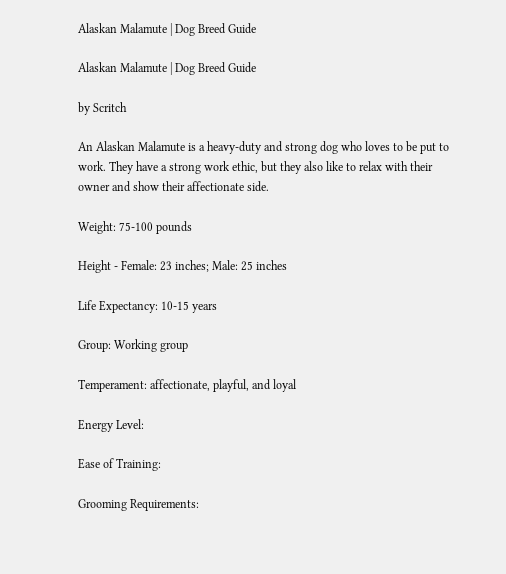Alaskan Malamute | Dog Breed Guide

Alaskan Malamute | Dog Breed Guide

by Scritch

An Alaskan Malamute is a heavy-duty and strong dog who loves to be put to work. They have a strong work ethic, but they also like to relax with their owner and show their affectionate side.

Weight: 75-100 pounds

Height - Female: 23 inches; Male: 25 inches

Life Expectancy: 10-15 years

Group: Working group

Temperament: affectionate, playful, and loyal

Energy Level:

Ease of Training:

Grooming Requirements: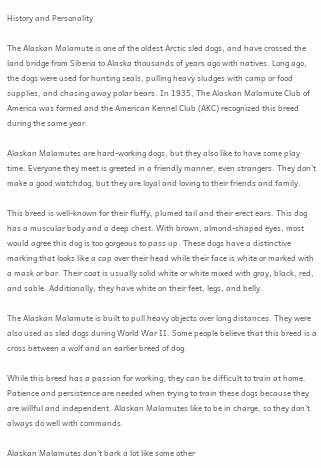History and Personality

The Alaskan Malamute is one of the oldest Arctic sled dogs, and have crossed the land bridge from Siberia to Alaska thousands of years ago with natives. Long ago, the dogs were used for hunting seals, pulling heavy sludges with camp or food supplies, and chasing away polar bears. In 1935, The Alaskan Malamute Club of America was formed and the American Kennel Club (AKC) recognized this breed during the same year.

Alaskan Malamutes are hard-working dogs, but they also like to have some play time. Everyone they meet is greeted in a friendly manner, even strangers. They don’t make a good watchdog, but they are loyal and loving to their friends and family.

This breed is well-known for their fluffy, plumed tail and their erect ears. This dog has a muscular body and a deep chest. With brown, almond-shaped eyes, most would agree this dog is too gorgeous to pass up. These dogs have a distinctive marking that looks like a cap over their head while their face is white or marked with a mask or bar. Their coat is usually solid white or white mixed with gray, black, red, and sable. Additionally, they have white on their feet, legs, and belly.

The Alaskan Malamute is built to pull heavy objects over long distances. They were also used as sled dogs during World War II. Some people believe that this breed is a cross between a wolf and an earlier breed of dog.

While this breed has a passion for working, they can be difficult to train at home. Patience and persistence are needed when trying to train these dogs because they are willful and independent. Alaskan Malamutes like to be in charge, so they don’t always do well with commands.

Alaskan Malamutes don’t bark a lot like some other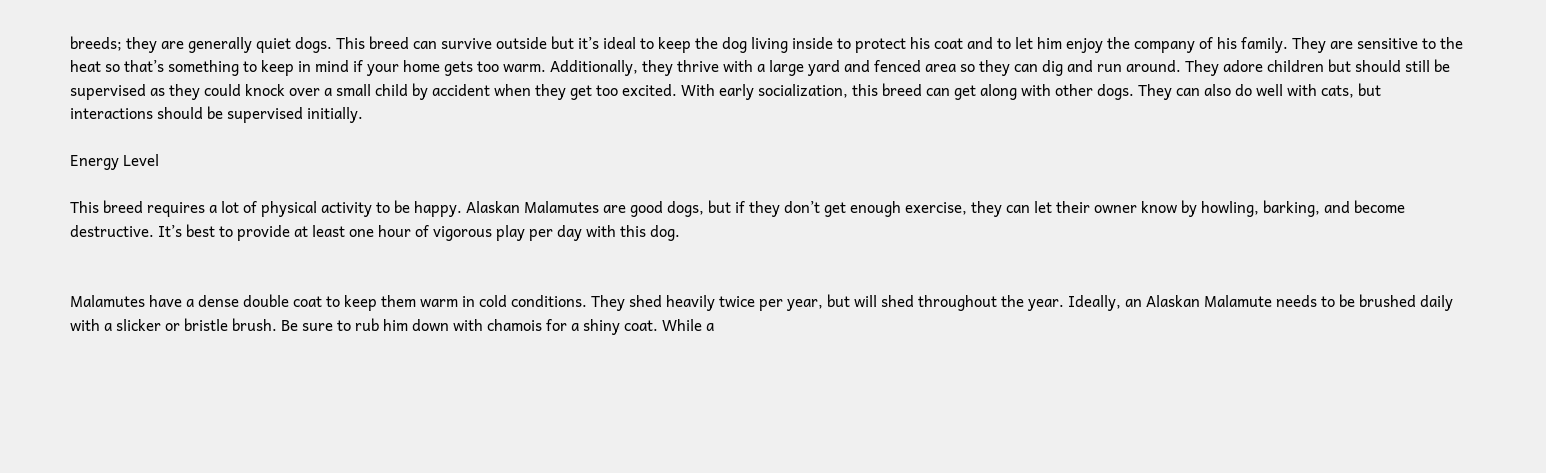breeds; they are generally quiet dogs. This breed can survive outside but it’s ideal to keep the dog living inside to protect his coat and to let him enjoy the company of his family. They are sensitive to the heat so that’s something to keep in mind if your home gets too warm. Additionally, they thrive with a large yard and fenced area so they can dig and run around. They adore children but should still be supervised as they could knock over a small child by accident when they get too excited. With early socialization, this breed can get along with other dogs. They can also do well with cats, but interactions should be supervised initially.

Energy Level

This breed requires a lot of physical activity to be happy. Alaskan Malamutes are good dogs, but if they don’t get enough exercise, they can let their owner know by howling, barking, and become destructive. It’s best to provide at least one hour of vigorous play per day with this dog.


Malamutes have a dense double coat to keep them warm in cold conditions. They shed heavily twice per year, but will shed throughout the year. Ideally, an Alaskan Malamute needs to be brushed daily with a slicker or bristle brush. Be sure to rub him down with chamois for a shiny coat. While a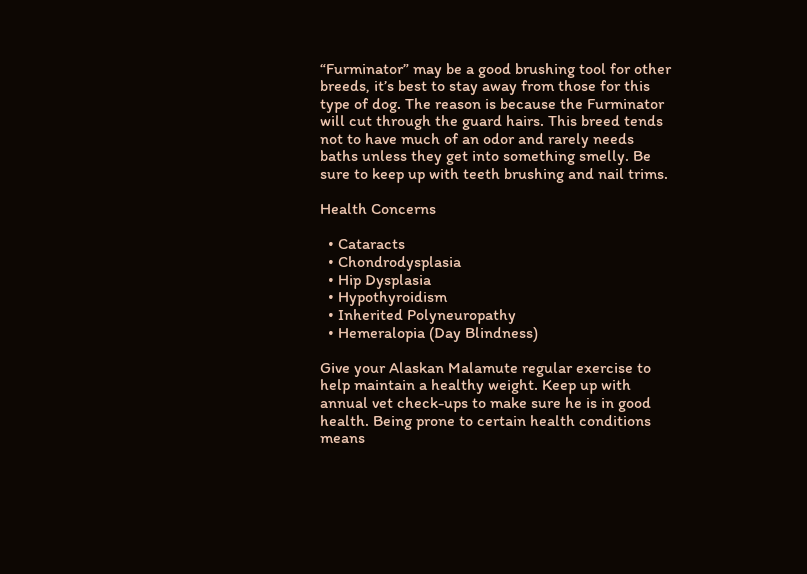“Furminator” may be a good brushing tool for other breeds, it’s best to stay away from those for this type of dog. The reason is because the Furminator will cut through the guard hairs. This breed tends not to have much of an odor and rarely needs baths unless they get into something smelly. Be sure to keep up with teeth brushing and nail trims.

Health Concerns

  • Cataracts
  • Chondrodysplasia
  • Hip Dysplasia
  • Hypothyroidism
  • Inherited Polyneuropathy
  • Hemeralopia (Day Blindness)

Give your Alaskan Malamute regular exercise to help maintain a healthy weight. Keep up with annual vet check-ups to make sure he is in good health. Being prone to certain health conditions means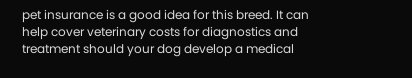pet insurance is a good idea for this breed. It can help cover veterinary costs for diagnostics and treatment should your dog develop a medical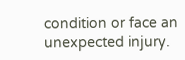condition or face an unexpected injury.